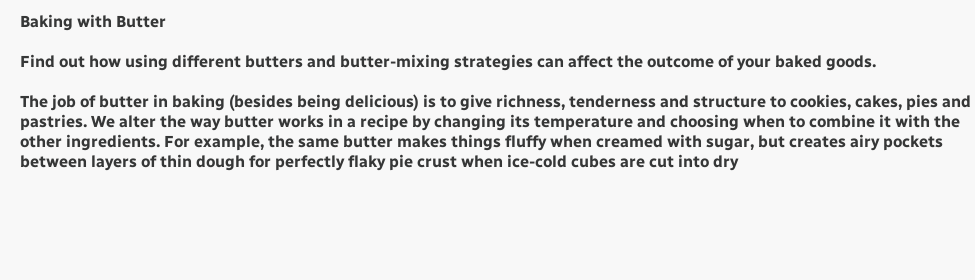Baking with Butter

Find out how using different butters and butter-mixing strategies can affect the outcome of your baked goods.

The job of butter in baking (besides being delicious) is to give richness, tenderness and structure to cookies, cakes, pies and pastries. We alter the way butter works in a recipe by changing its temperature and choosing when to combine it with the other ingredients. For example, the same butter makes things fluffy when creamed with sugar, but creates airy pockets between layers of thin dough for perfectly flaky pie crust when ice-cold cubes are cut into dry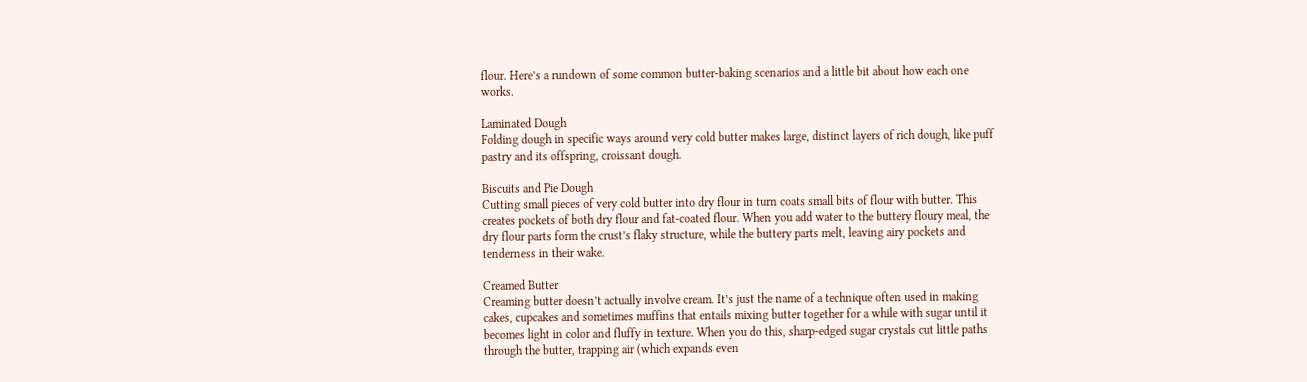flour. Here’s a rundown of some common butter-baking scenarios and a little bit about how each one works.

Laminated Dough
Folding dough in specific ways around very cold butter makes large, distinct layers of rich dough, like puff pastry and its offspring, croissant dough.

Biscuits and Pie Dough
Cutting small pieces of very cold butter into dry flour in turn coats small bits of flour with butter. This creates pockets of both dry flour and fat-coated flour. When you add water to the buttery floury meal, the dry flour parts form the crust’s flaky structure, while the buttery parts melt, leaving airy pockets and tenderness in their wake.

Creamed Butter
Creaming butter doesn’t actually involve cream. It’s just the name of a technique often used in making cakes, cupcakes and sometimes muffins that entails mixing butter together for a while with sugar until it becomes light in color and fluffy in texture. When you do this, sharp-edged sugar crystals cut little paths through the butter, trapping air (which expands even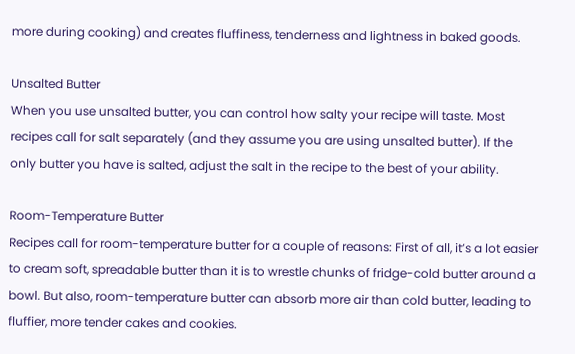more during cooking) and creates fluffiness, tenderness and lightness in baked goods.

Unsalted Butter
When you use unsalted butter, you can control how salty your recipe will taste. Most recipes call for salt separately (and they assume you are using unsalted butter). If the only butter you have is salted, adjust the salt in the recipe to the best of your ability.

Room-Temperature Butter
Recipes call for room-temperature butter for a couple of reasons: First of all, it’s a lot easier to cream soft, spreadable butter than it is to wrestle chunks of fridge-cold butter around a bowl. But also, room-temperature butter can absorb more air than cold butter, leading to fluffier, more tender cakes and cookies.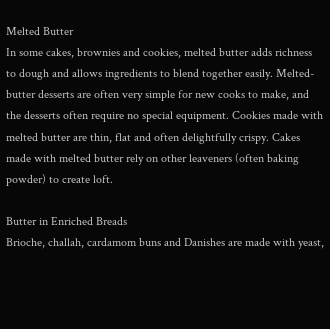Melted Butter
In some cakes, brownies and cookies, melted butter adds richness to dough and allows ingredients to blend together easily. Melted-butter desserts are often very simple for new cooks to make, and the desserts often require no special equipment. Cookies made with melted butter are thin, flat and often delightfully crispy. Cakes made with melted butter rely on other leaveners (often baking powder) to create loft.

Butter in Enriched Breads
Brioche, challah, cardamom buns and Danishes are made with yeast,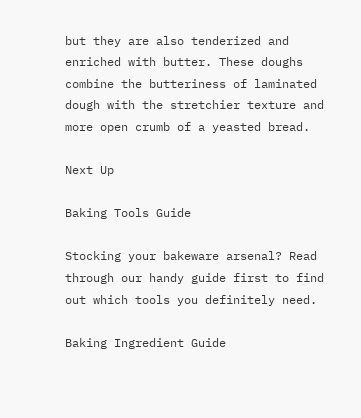but they are also tenderized and enriched with butter. These doughs combine the butteriness of laminated dough with the stretchier texture and more open crumb of a yeasted bread.

Next Up

Baking Tools Guide

Stocking your bakeware arsenal? Read through our handy guide first to find out which tools you definitely need.

Baking Ingredient Guide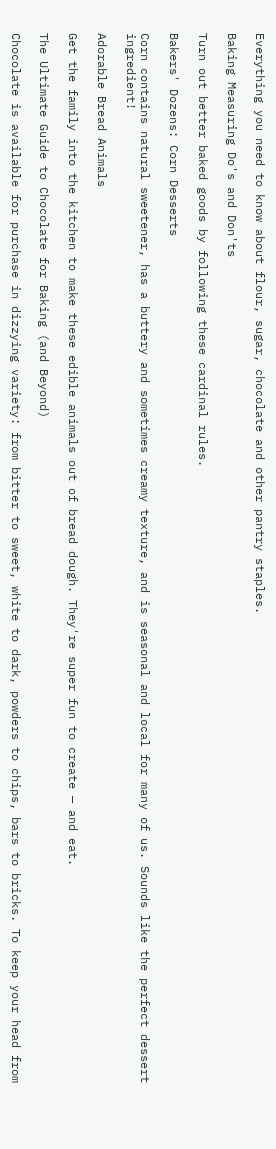Everything you need to know about flour, sugar, chocolate and other pantry staples.

Baking Measuring Do's and Don'ts

Turn out better baked goods by following these cardinal rules.

Bakers' Dozens: Corn Desserts

Corn contains natural sweetener, has a buttery and sometimes creamy texture, and is seasonal and local for many of us. Sounds like the perfect dessert ingredient!

Adorable Bread Animals

Get the family into the kitchen to make these edible animals out of bread dough. They're super fun to create — and eat.

The Ultimate Guide to Chocolate for Baking (and Beyond)

Chocolate is available for purchase in dizzying variety: from bitter to sweet, white to dark, powders to chips, bars to bricks. To keep your head from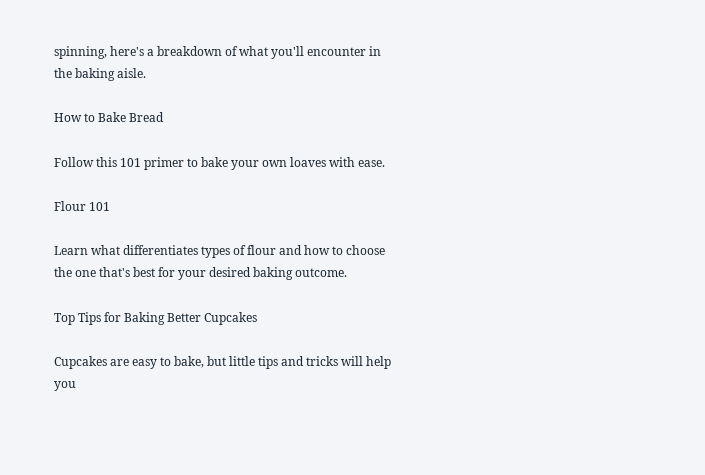spinning, here's a breakdown of what you'll encounter in the baking aisle.

How to Bake Bread

Follow this 101 primer to bake your own loaves with ease.

Flour 101

Learn what differentiates types of flour and how to choose the one that's best for your desired baking outcome.

Top Tips for Baking Better Cupcakes

Cupcakes are easy to bake, but little tips and tricks will help you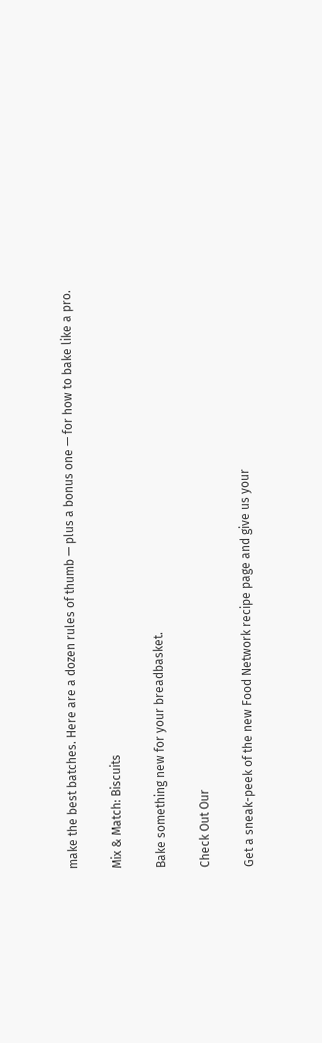make the best batches. Here are a dozen rules of thumb — plus a bonus one — for how to bake like a pro.

Mix & Match: Biscuits

Bake something new for your breadbasket.

Check Out Our

Get a sneak-peek of the new Food Network recipe page and give us your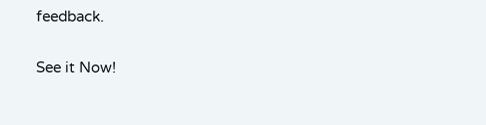feedback.

See it Now!